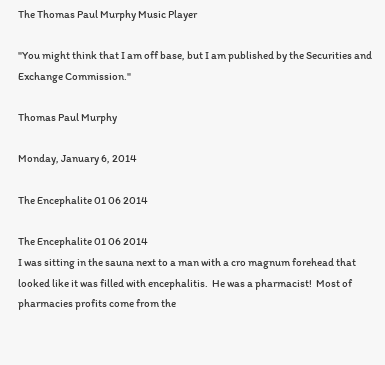The Thomas Paul Murphy Music Player

"You might think that I am off base, but I am published by the Securities and Exchange Commission."

Thomas Paul Murphy

Monday, January 6, 2014

The Encephalite 01 06 2014

The Encephalite 01 06 2014
I was sitting in the sauna next to a man with a cro magnum forehead that looked like it was filled with encephalitis.  He was a pharmacist!  Most of pharmacies profits come from the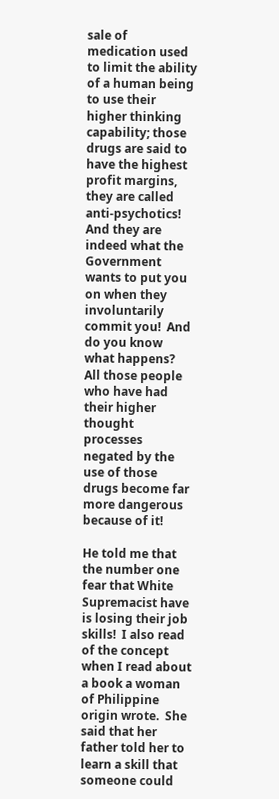sale of medication used to limit the ability of a human being to use their higher thinking capability; those drugs are said to have the highest profit margins, they are called anti-psychotics!  And they are indeed what the Government wants to put you on when they involuntarily commit you!  And do you know what happens?  All those people who have had their higher thought processes negated by the use of those drugs become far more dangerous because of it!

He told me that the number one fear that White Supremacist have is losing their job skills!  I also read of the concept when I read about a book a woman of Philippine origin wrote.  She said that her father told her to learn a skill that someone could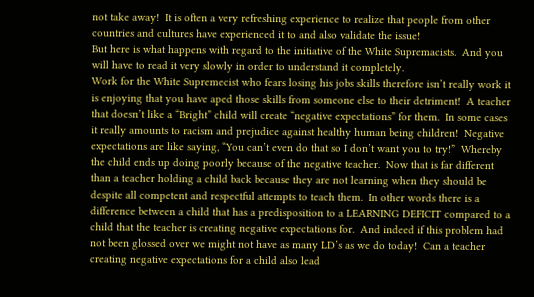not take away!  It is often a very refreshing experience to realize that people from other countries and cultures have experienced it to and also validate the issue!
But here is what happens with regard to the initiative of the White Supremacists.  And you will have to read it very slowly in order to understand it completely.
Work for the White Supremecist who fears losing his jobs skills therefore isn’t really work it is enjoying that you have aped those skills from someone else to their detriment!  A teacher that doesn’t like a “Bright” child will create “negative expectations” for them.  In some cases it really amounts to racism and prejudice against healthy human being children!  Negative expectations are like saying, “You can’t even do that so I don’t want you to try!”  Whereby the child ends up doing poorly because of the negative teacher.  Now that is far different than a teacher holding a child back because they are not learning when they should be despite all competent and respectful attempts to teach them.  In other words there is a difference between a child that has a predisposition to a LEARNING DEFICIT compared to a child that the teacher is creating negative expectations for.  And indeed if this problem had not been glossed over we might not have as many LD’s as we do today!  Can a teacher creating negative expectations for a child also lead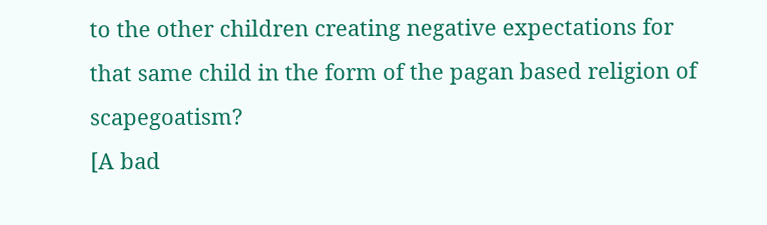to the other children creating negative expectations for that same child in the form of the pagan based religion of scapegoatism?
[A bad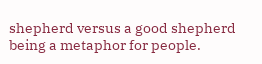shepherd versus a good shepherd being a metaphor for people.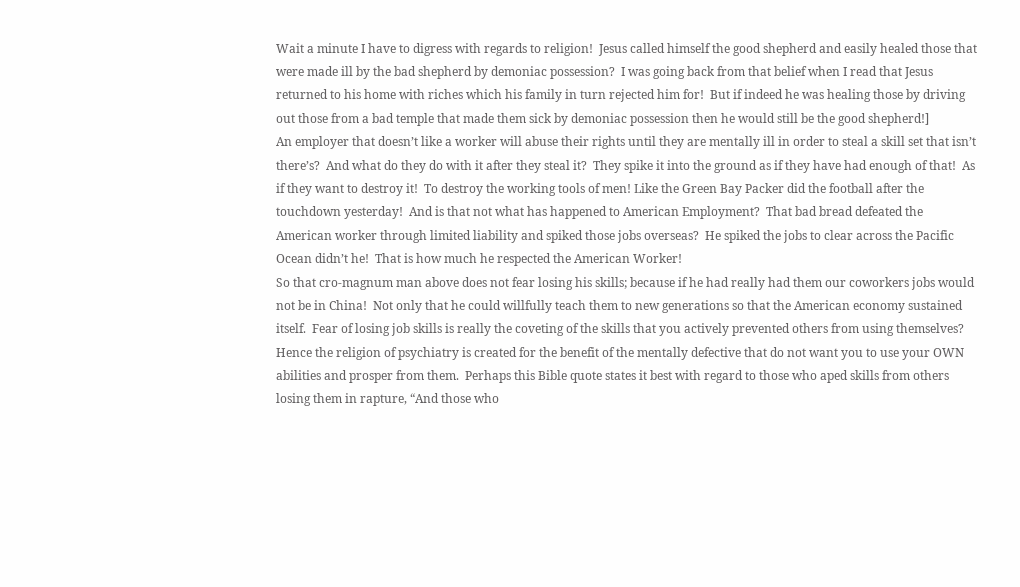Wait a minute I have to digress with regards to religion!  Jesus called himself the good shepherd and easily healed those that were made ill by the bad shepherd by demoniac possession?  I was going back from that belief when I read that Jesus returned to his home with riches which his family in turn rejected him for!  But if indeed he was healing those by driving out those from a bad temple that made them sick by demoniac possession then he would still be the good shepherd!]
An employer that doesn’t like a worker will abuse their rights until they are mentally ill in order to steal a skill set that isn’t there’s?  And what do they do with it after they steal it?  They spike it into the ground as if they have had enough of that!  As if they want to destroy it!  To destroy the working tools of men! Like the Green Bay Packer did the football after the touchdown yesterday!  And is that not what has happened to American Employment?  That bad bread defeated the American worker through limited liability and spiked those jobs overseas?  He spiked the jobs to clear across the Pacific Ocean didn’t he!  That is how much he respected the American Worker!
So that cro-magnum man above does not fear losing his skills; because if he had really had them our coworkers jobs would not be in China!  Not only that he could willfully teach them to new generations so that the American economy sustained itself.  Fear of losing job skills is really the coveting of the skills that you actively prevented others from using themselves?  Hence the religion of psychiatry is created for the benefit of the mentally defective that do not want you to use your OWN abilities and prosper from them.  Perhaps this Bible quote states it best with regard to those who aped skills from others losing them in rapture, “And those who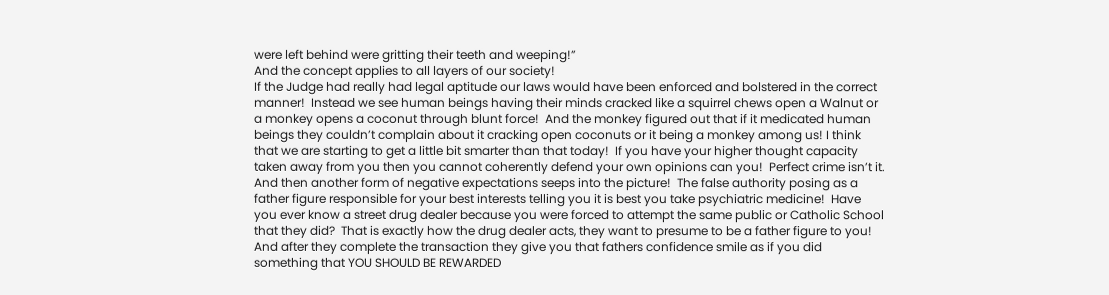were left behind were gritting their teeth and weeping!”
And the concept applies to all layers of our society!
If the Judge had really had legal aptitude our laws would have been enforced and bolstered in the correct manner!  Instead we see human beings having their minds cracked like a squirrel chews open a Walnut or a monkey opens a coconut through blunt force!  And the monkey figured out that if it medicated human beings they couldn’t complain about it cracking open coconuts or it being a monkey among us! I think that we are starting to get a little bit smarter than that today!  If you have your higher thought capacity taken away from you then you cannot coherently defend your own opinions can you!  Perfect crime isn’t it.  And then another form of negative expectations seeps into the picture!  The false authority posing as a father figure responsible for your best interests telling you it is best you take psychiatric medicine!  Have you ever know a street drug dealer because you were forced to attempt the same public or Catholic School that they did?  That is exactly how the drug dealer acts, they want to presume to be a father figure to you!  And after they complete the transaction they give you that fathers confidence smile as if you did something that YOU SHOULD BE REWARDED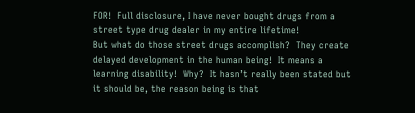FOR!  Full disclosure, I have never bought drugs from a street type drug dealer in my entire lifetime!
But what do those street drugs accomplish?  They create delayed development in the human being!  It means a learning disability!  Why?  It hasn’t really been stated but it should be, the reason being is that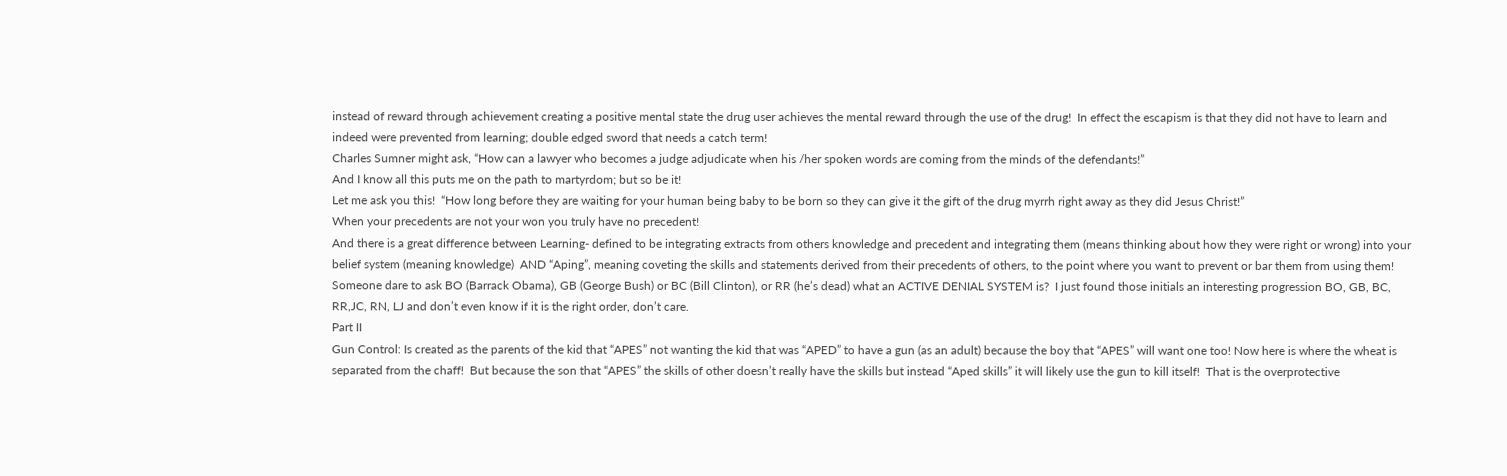instead of reward through achievement creating a positive mental state the drug user achieves the mental reward through the use of the drug!  In effect the escapism is that they did not have to learn and indeed were prevented from learning; double edged sword that needs a catch term!
Charles Sumner might ask, “How can a lawyer who becomes a judge adjudicate when his /her spoken words are coming from the minds of the defendants!”
And I know all this puts me on the path to martyrdom; but so be it!
Let me ask you this!  “How long before they are waiting for your human being baby to be born so they can give it the gift of the drug myrrh right away as they did Jesus Christ!”
When your precedents are not your won you truly have no precedent!
And there is a great difference between Learning- defined to be integrating extracts from others knowledge and precedent and integrating them (means thinking about how they were right or wrong) into your belief system (meaning knowledge)  AND “Aping”, meaning coveting the skills and statements derived from their precedents of others, to the point where you want to prevent or bar them from using them!
Someone dare to ask BO (Barrack Obama), GB (George Bush) or BC (Bill Clinton), or RR (he’s dead) what an ACTIVE DENIAL SYSTEM is?  I just found those initials an interesting progression BO, GB, BC, RR,JC, RN, LJ and don’t even know if it is the right order, don’t care.
Part II
Gun Control: Is created as the parents of the kid that “APES” not wanting the kid that was “APED” to have a gun (as an adult) because the boy that “APES” will want one too! Now here is where the wheat is separated from the chaff!  But because the son that “APES” the skills of other doesn’t really have the skills but instead “Aped skills” it will likely use the gun to kill itself!  That is the overprotective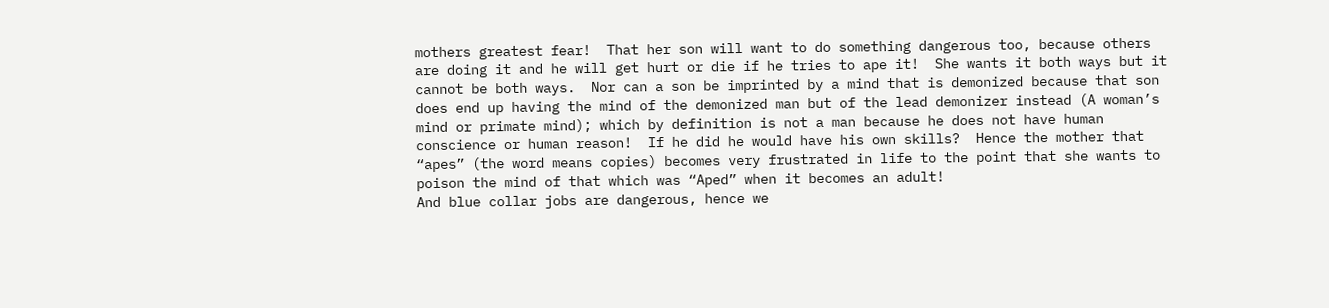mothers greatest fear!  That her son will want to do something dangerous too, because others are doing it and he will get hurt or die if he tries to ape it!  She wants it both ways but it cannot be both ways.  Nor can a son be imprinted by a mind that is demonized because that son does end up having the mind of the demonized man but of the lead demonizer instead (A woman’s mind or primate mind); which by definition is not a man because he does not have human conscience or human reason!  If he did he would have his own skills?  Hence the mother that “apes” (the word means copies) becomes very frustrated in life to the point that she wants to poison the mind of that which was “Aped” when it becomes an adult!
And blue collar jobs are dangerous, hence we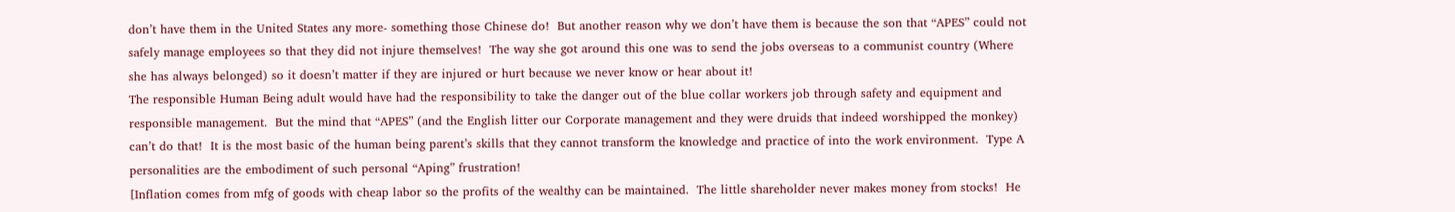don’t have them in the United States any more- something those Chinese do!  But another reason why we don’t have them is because the son that “APES” could not safely manage employees so that they did not injure themselves!  The way she got around this one was to send the jobs overseas to a communist country (Where she has always belonged) so it doesn’t matter if they are injured or hurt because we never know or hear about it!
The responsible Human Being adult would have had the responsibility to take the danger out of the blue collar workers job through safety and equipment and responsible management.  But the mind that “APES” (and the English litter our Corporate management and they were druids that indeed worshipped the monkey) can’t do that!  It is the most basic of the human being parent’s skills that they cannot transform the knowledge and practice of into the work environment.  Type A personalities are the embodiment of such personal “Aping” frustration!
[Inflation comes from mfg of goods with cheap labor so the profits of the wealthy can be maintained.  The little shareholder never makes money from stocks!  He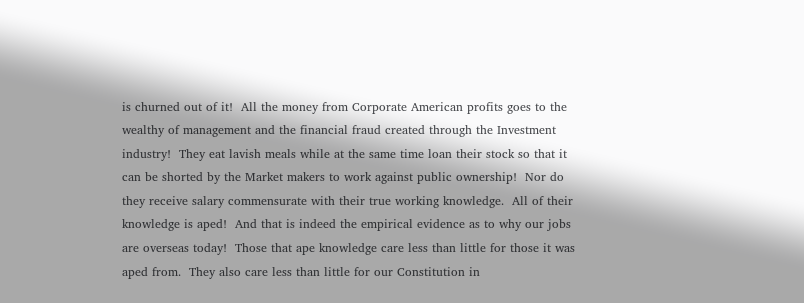is churned out of it!  All the money from Corporate American profits goes to the wealthy of management and the financial fraud created through the Investment industry!  They eat lavish meals while at the same time loan their stock so that it can be shorted by the Market makers to work against public ownership!  Nor do they receive salary commensurate with their true working knowledge.  All of their knowledge is aped!  And that is indeed the empirical evidence as to why our jobs are overseas today!  Those that ape knowledge care less than little for those it was aped from.  They also care less than little for our Constitution in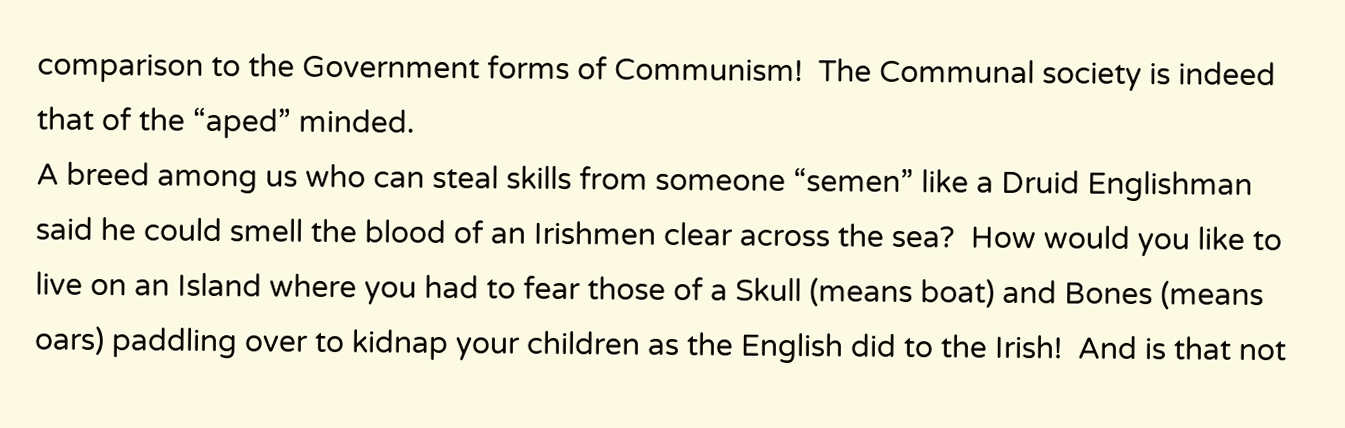comparison to the Government forms of Communism!  The Communal society is indeed that of the “aped” minded.
A breed among us who can steal skills from someone “semen” like a Druid Englishman said he could smell the blood of an Irishmen clear across the sea?  How would you like to live on an Island where you had to fear those of a Skull (means boat) and Bones (means oars) paddling over to kidnap your children as the English did to the Irish!  And is that not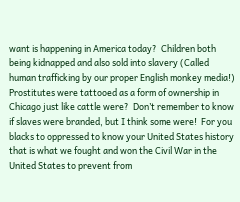want is happening in America today?  Children both being kidnapped and also sold into slavery (Called human trafficking by our proper English monkey media!)  Prostitutes were tattooed as a form of ownership in Chicago just like cattle were?  Don’t remember to know if slaves were branded, but I think some were!  For you blacks to oppressed to know your United States history that is what we fought and won the Civil War in the United States to prevent from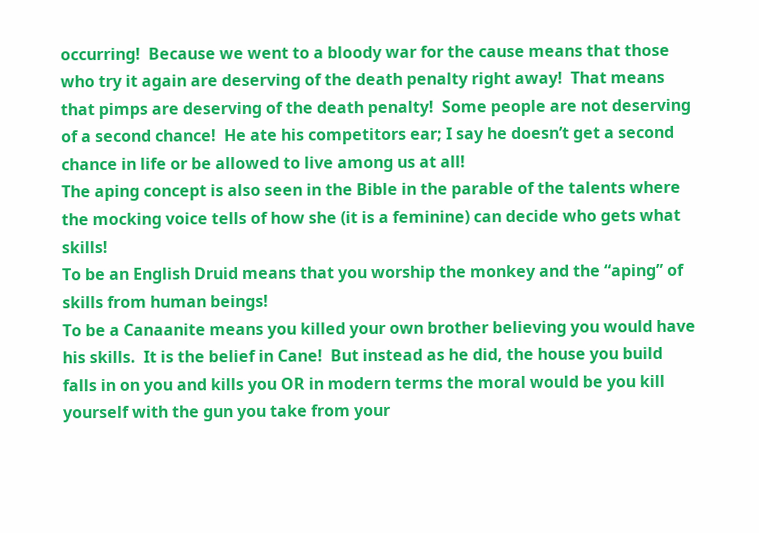occurring!  Because we went to a bloody war for the cause means that those who try it again are deserving of the death penalty right away!  That means that pimps are deserving of the death penalty!  Some people are not deserving of a second chance!  He ate his competitors ear; I say he doesn’t get a second chance in life or be allowed to live among us at all!
The aping concept is also seen in the Bible in the parable of the talents where the mocking voice tells of how she (it is a feminine) can decide who gets what skills!
To be an English Druid means that you worship the monkey and the “aping” of skills from human beings!
To be a Canaanite means you killed your own brother believing you would have his skills.  It is the belief in Cane!  But instead as he did, the house you build falls in on you and kills you OR in modern terms the moral would be you kill yourself with the gun you take from your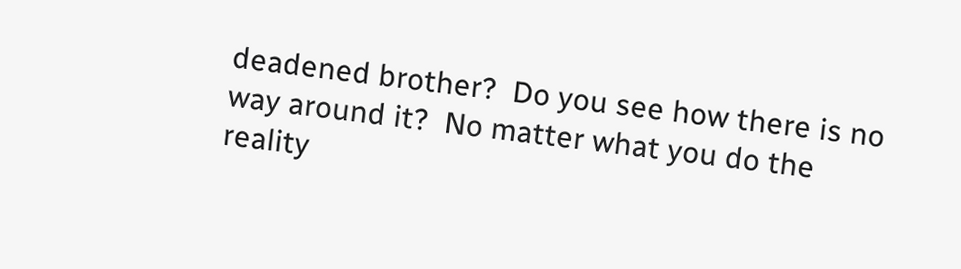deadened brother?  Do you see how there is no way around it?  No matter what you do the reality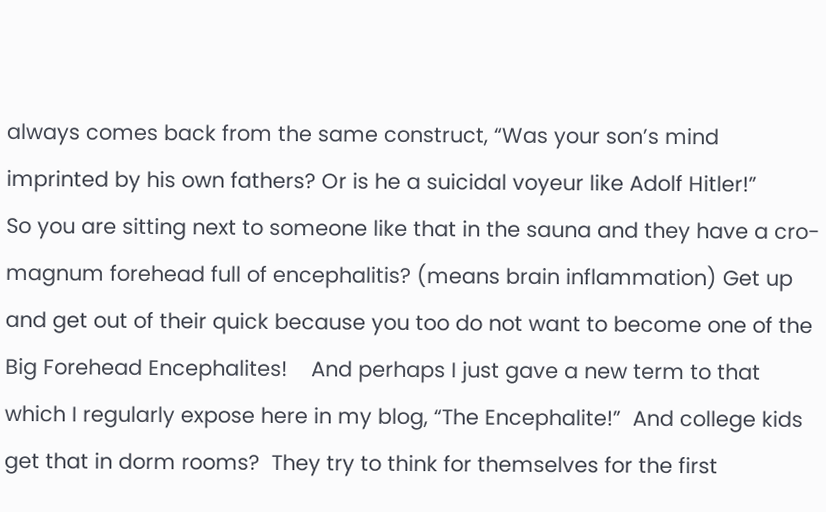always comes back from the same construct, “Was your son’s mind imprinted by his own fathers? Or is he a suicidal voyeur like Adolf Hitler!”
So you are sitting next to someone like that in the sauna and they have a cro-magnum forehead full of encephalitis? (means brain inflammation) Get up and get out of their quick because you too do not want to become one of the Big Forehead Encephalites!    And perhaps I just gave a new term to that which I regularly expose here in my blog, “The Encephalite!”  And college kids get that in dorm rooms?  They try to think for themselves for the first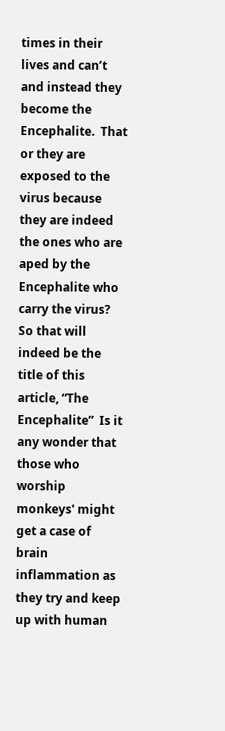times in their lives and can’t and instead they become the Encephalite.  That or they are exposed to the virus because they are indeed the ones who are aped by the Encephalite who carry the virus?  So that will indeed be the title of this article, “The Encephalite”  Is it any wonder that those who worship monkeys' might get a case of brain inflammation as they try and keep up with human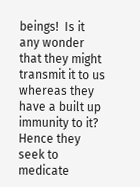beings!  Is it any wonder that they might transmit it to us whereas they have a built up immunity to it? Hence they seek to medicate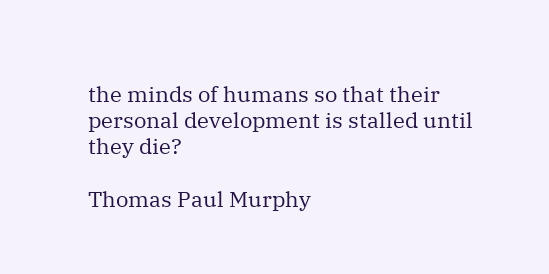the minds of humans so that their personal development is stalled until they die?

Thomas Paul Murphy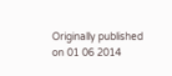Originally published on 01 06 2014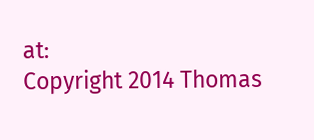at:
Copyright 2014 Thomas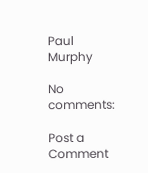Paul Murphy

No comments:

Post a Comment